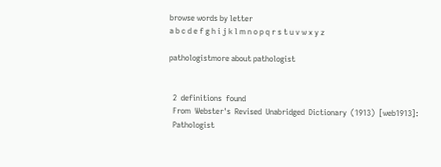browse words by letter
a b c d e f g h i j k l m n o p q r s t u v w x y z

pathologistmore about pathologist


  2  definitions  found
  From  Webster's  Revised  Unabridged  Dictionary  (1913)  [web1913]:
  Pathologist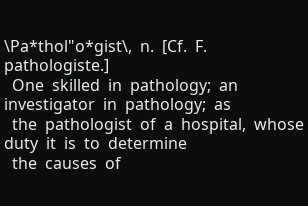\Pa*thol"o*gist\,  n.  [Cf.  F.  pathologiste.]
  One  skilled  in  pathology;  an  investigator  in  pathology;  as
  the  pathologist  of  a  hospital,  whose  duty  it  is  to  determine
  the  causes  of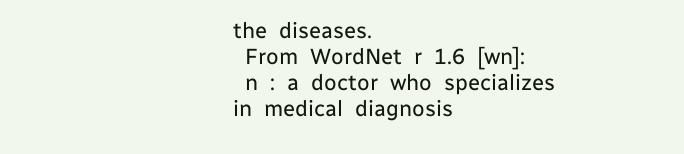the  diseases.
  From  WordNet  r  1.6  [wn]:
  n  :  a  doctor  who  specializes  in  medical  diagnosis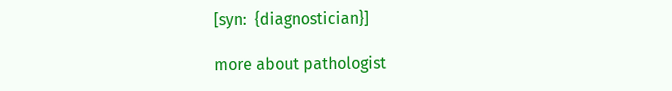[syn:  {diagnostician}]

more about pathologist